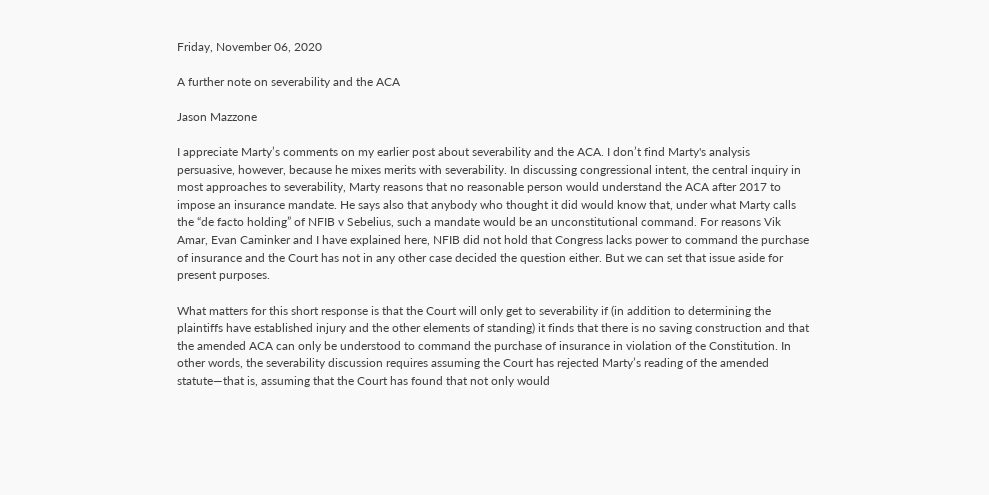Friday, November 06, 2020

A further note on severability and the ACA

Jason Mazzone

I appreciate Marty’s comments on my earlier post about severability and the ACA. I don’t find Marty's analysis persuasive, however, because he mixes merits with severability. In discussing congressional intent, the central inquiry in most approaches to severability, Marty reasons that no reasonable person would understand the ACA after 2017 to impose an insurance mandate. He says also that anybody who thought it did would know that, under what Marty calls the “de facto holding” of NFIB v Sebelius, such a mandate would be an unconstitutional command. For reasons Vik Amar, Evan Caminker and I have explained here, NFIB did not hold that Congress lacks power to command the purchase of insurance and the Court has not in any other case decided the question either. But we can set that issue aside for present purposes.

What matters for this short response is that the Court will only get to severability if (in addition to determining the plaintiffs have established injury and the other elements of standing) it finds that there is no saving construction and that the amended ACA can only be understood to command the purchase of insurance in violation of the Constitution. In other words, the severability discussion requires assuming the Court has rejected Marty’s reading of the amended statute—that is, assuming that the Court has found that not only would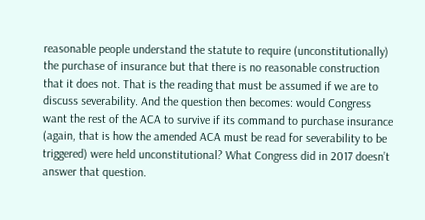reasonable people understand the statute to require (unconstitutionally) the purchase of insurance but that there is no reasonable construction that it does not. That is the reading that must be assumed if we are to discuss severability. And the question then becomes: would Congress want the rest of the ACA to survive if its command to purchase insurance (again, that is how the amended ACA must be read for severability to be triggered) were held unconstitutional? What Congress did in 2017 doesn’t answer that question.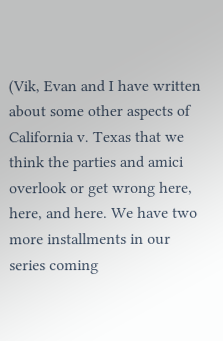(Vik, Evan and I have written about some other aspects of California v. Texas that we think the parties and amici overlook or get wrong here, here, and here. We have two more installments in our series coming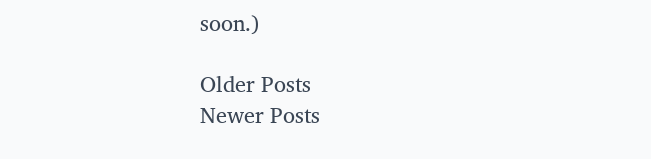soon.)

Older Posts
Newer Posts